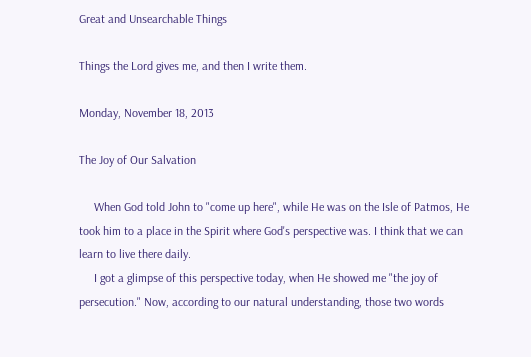Great and Unsearchable Things

Things the Lord gives me, and then I write them.

Monday, November 18, 2013

The Joy of Our Salvation

     When God told John to "come up here", while He was on the Isle of Patmos, He took him to a place in the Spirit where God's perspective was. I think that we can learn to live there daily.
     I got a glimpse of this perspective today, when He showed me "the joy of persecution." Now, according to our natural understanding, those two words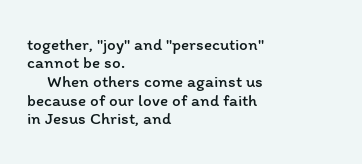together, "joy" and "persecution" cannot be so.
     When others come against us because of our love of and faith in Jesus Christ, and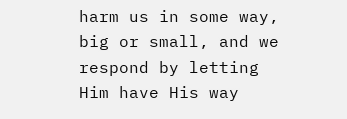harm us in some way, big or small, and we respond by letting Him have His way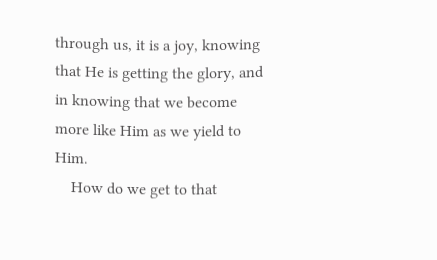through us, it is a joy, knowing that He is getting the glory, and in knowing that we become more like Him as we yield to Him.
    How do we get to that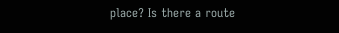place? Is there a route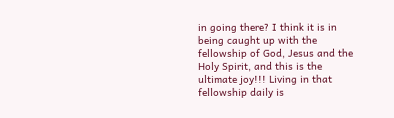in going there? I think it is in being caught up with the fellowship of God, Jesus and the Holy Spirit, and this is the ultimate joy!!! Living in that fellowship daily is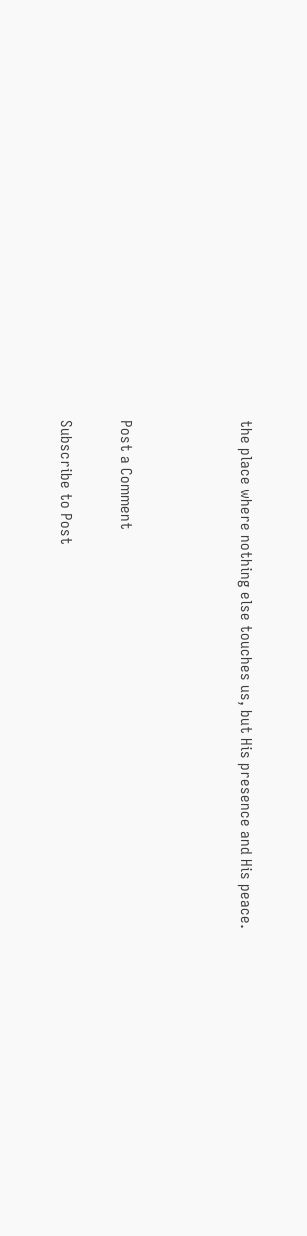the place where nothing else touches us, but His presence and His peace.



Post a Comment

Subscribe to Post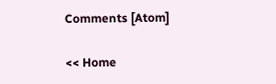Comments [Atom]

<< Home